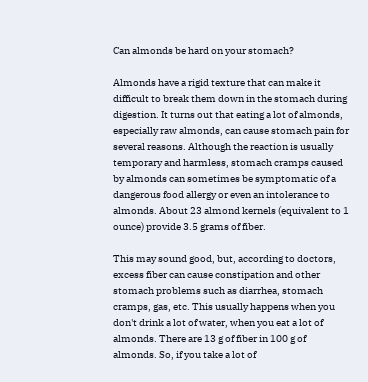Can almonds be hard on your stomach?

Almonds have a rigid texture that can make it difficult to break them down in the stomach during digestion. It turns out that eating a lot of almonds, especially raw almonds, can cause stomach pain for several reasons. Although the reaction is usually temporary and harmless, stomach cramps caused by almonds can sometimes be symptomatic of a dangerous food allergy or even an intolerance to almonds. About 23 almond kernels (equivalent to 1 ounce) provide 3.5 grams of fiber.

This may sound good, but, according to doctors, excess fiber can cause constipation and other stomach problems such as diarrhea, stomach cramps, gas, etc. This usually happens when you don't drink a lot of water, when you eat a lot of almonds. There are 13 g of fiber in 100 g of almonds. So, if you take a lot of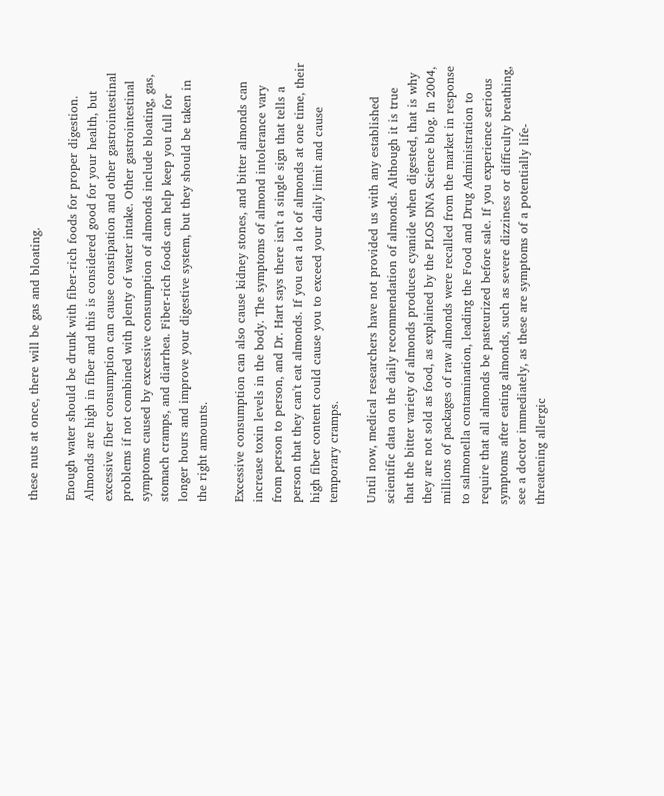these nuts at once, there will be gas and bloating.

Enough water should be drunk with fiber-rich foods for proper digestion. Almonds are high in fiber and this is considered good for your health, but excessive fiber consumption can cause constipation and other gastrointestinal problems if not combined with plenty of water intake. Other gastrointestinal symptoms caused by excessive consumption of almonds include bloating, gas, stomach cramps, and diarrhea. Fiber-rich foods can help keep you full for longer hours and improve your digestive system, but they should be taken in the right amounts.

Excessive consumption can also cause kidney stones, and bitter almonds can increase toxin levels in the body. The symptoms of almond intolerance vary from person to person, and Dr. Hart says there isn't a single sign that tells a person that they can't eat almonds. If you eat a lot of almonds at one time, their high fiber content could cause you to exceed your daily limit and cause temporary cramps.

Until now, medical researchers have not provided us with any established scientific data on the daily recommendation of almonds. Although it is true that the bitter variety of almonds produces cyanide when digested, that is why they are not sold as food, as explained by the PLOS DNA Science blog. In 2004, millions of packages of raw almonds were recalled from the market in response to salmonella contamination, leading the Food and Drug Administration to require that all almonds be pasteurized before sale. If you experience serious symptoms after eating almonds, such as severe dizziness or difficulty breathing, see a doctor immediately, as these are symptoms of a potentially life-threatening allergic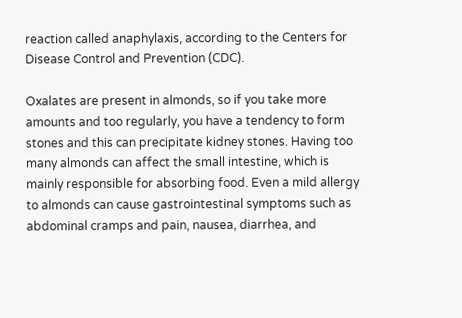reaction called anaphylaxis, according to the Centers for Disease Control and Prevention (CDC).

Oxalates are present in almonds, so if you take more amounts and too regularly, you have a tendency to form stones and this can precipitate kidney stones. Having too many almonds can affect the small intestine, which is mainly responsible for absorbing food. Even a mild allergy to almonds can cause gastrointestinal symptoms such as abdominal cramps and pain, nausea, diarrhea, and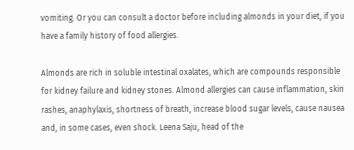vomiting. Or you can consult a doctor before including almonds in your diet, if you have a family history of food allergies.

Almonds are rich in soluble intestinal oxalates, which are compounds responsible for kidney failure and kidney stones. Almond allergies can cause inflammation, skin rashes, anaphylaxis, shortness of breath, increase blood sugar levels, cause nausea and, in some cases, even shock. Leena Saju, head of the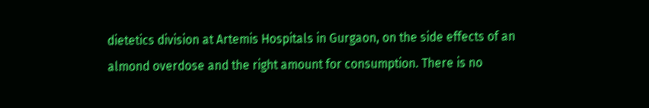dietetics division at Artemis Hospitals in Gurgaon, on the side effects of an almond overdose and the right amount for consumption. There is no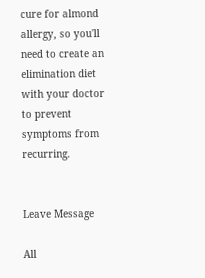cure for almond allergy, so you'll need to create an elimination diet with your doctor to prevent symptoms from recurring.


Leave Message

All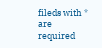fileds with * are required